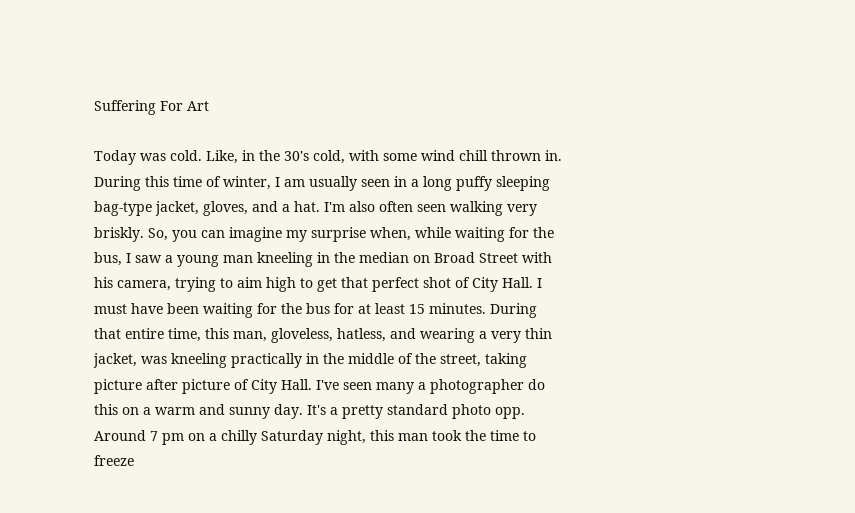Suffering For Art

Today was cold. Like, in the 30's cold, with some wind chill thrown in. During this time of winter, I am usually seen in a long puffy sleeping bag-type jacket, gloves, and a hat. I'm also often seen walking very briskly. So, you can imagine my surprise when, while waiting for the bus, I saw a young man kneeling in the median on Broad Street with his camera, trying to aim high to get that perfect shot of City Hall. I must have been waiting for the bus for at least 15 minutes. During that entire time, this man, gloveless, hatless, and wearing a very thin jacket, was kneeling practically in the middle of the street, taking picture after picture of City Hall. I've seen many a photographer do this on a warm and sunny day. It's a pretty standard photo opp. Around 7 pm on a chilly Saturday night, this man took the time to freeze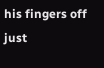his fingers off just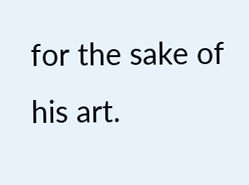for the sake of his art.